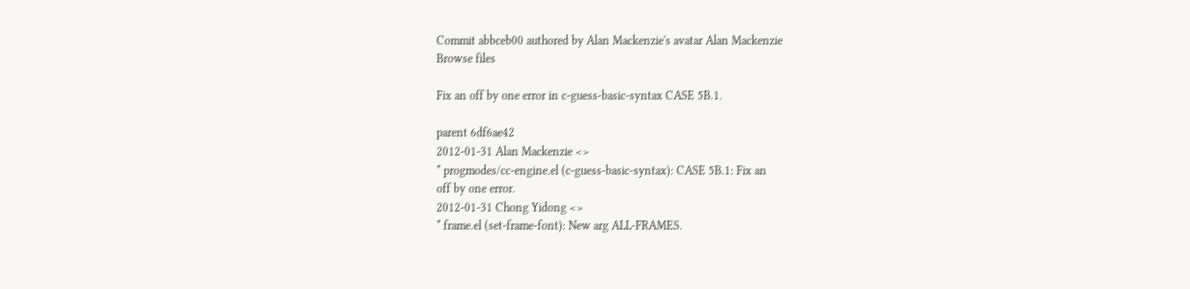Commit abbceb00 authored by Alan Mackenzie's avatar Alan Mackenzie
Browse files

Fix an off by one error in c-guess-basic-syntax CASE 5B.1.

parent 6df6ae42
2012-01-31 Alan Mackenzie <>
* progmodes/cc-engine.el (c-guess-basic-syntax): CASE 5B.1: Fix an
off by one error.
2012-01-31 Chong Yidong <>
* frame.el (set-frame-font): New arg ALL-FRAMES.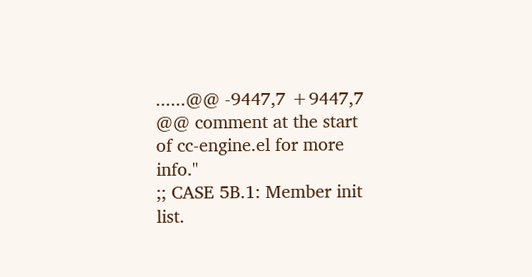......@@ -9447,7 +9447,7 @@ comment at the start of cc-engine.el for more info."
;; CASE 5B.1: Member init list.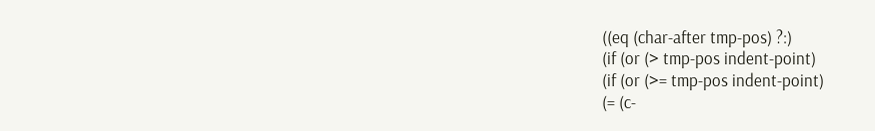((eq (char-after tmp-pos) ?:)
(if (or (> tmp-pos indent-point)
(if (or (>= tmp-pos indent-point)
(= (c-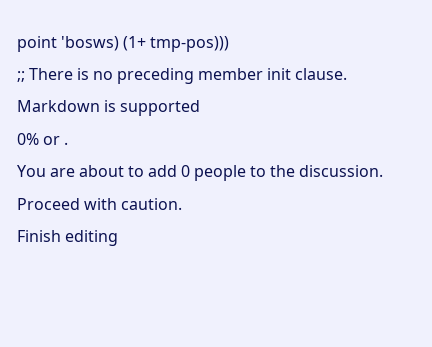point 'bosws) (1+ tmp-pos)))
;; There is no preceding member init clause.
Markdown is supported
0% or .
You are about to add 0 people to the discussion. Proceed with caution.
Finish editing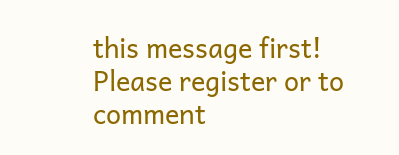this message first!
Please register or to comment